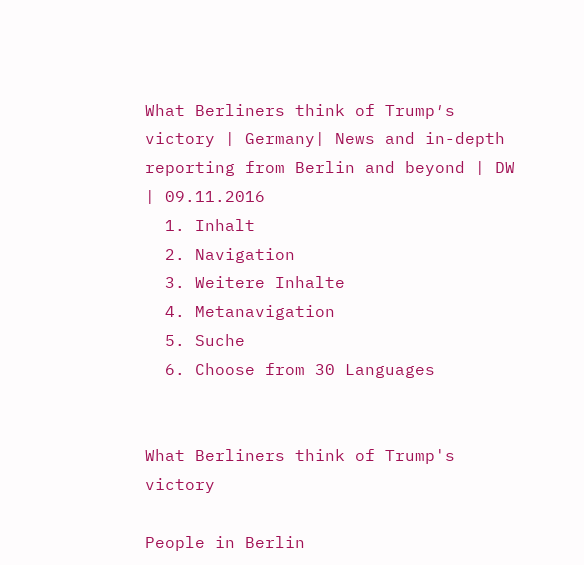What Berliners think of Trump′s victory | Germany| News and in-depth reporting from Berlin and beyond | DW | 09.11.2016
  1. Inhalt
  2. Navigation
  3. Weitere Inhalte
  4. Metanavigation
  5. Suche
  6. Choose from 30 Languages


What Berliners think of Trump's victory

People in Berlin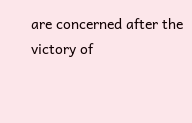are concerned after the victory of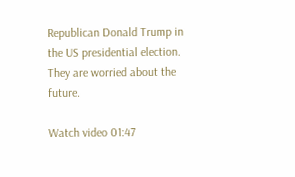Republican Donald Trump in the US presidential election. They are worried about the future.

Watch video 01:47